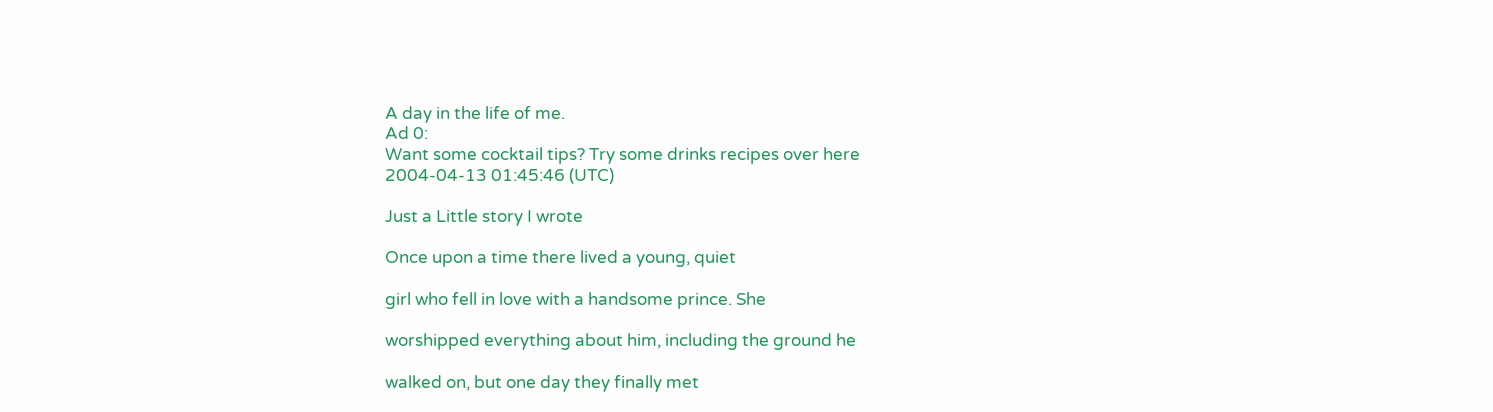A day in the life of me.
Ad 0:
Want some cocktail tips? Try some drinks recipes over here
2004-04-13 01:45:46 (UTC)

Just a Little story I wrote

Once upon a time there lived a young, quiet

girl who fell in love with a handsome prince. She

worshipped everything about him, including the ground he

walked on, but one day they finally met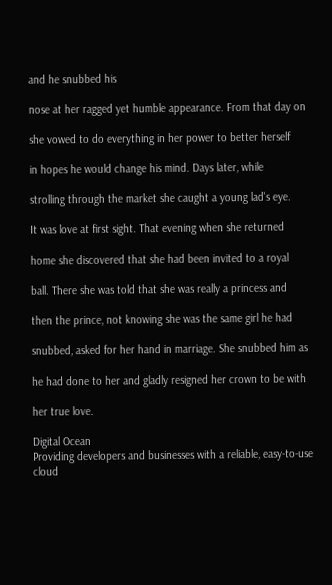and he snubbed his

nose at her ragged yet humble appearance. From that day on

she vowed to do everything in her power to better herself

in hopes he would change his mind. Days later, while

strolling through the market she caught a young lad's eye.

It was love at first sight. That evening when she returned

home she discovered that she had been invited to a royal

ball. There she was told that she was really a princess and

then the prince, not knowing she was the same girl he had

snubbed, asked for her hand in marriage. She snubbed him as

he had done to her and gladly resigned her crown to be with

her true love.

Digital Ocean
Providing developers and businesses with a reliable, easy-to-use cloud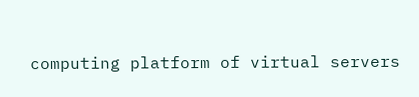computing platform of virtual servers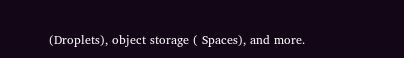(Droplets), object storage ( Spaces), and more.